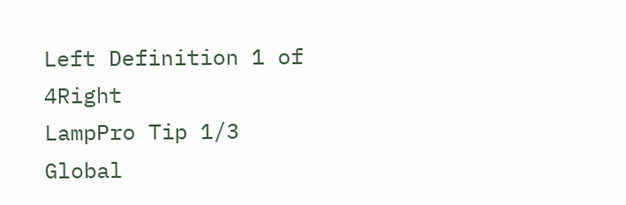Left Definition 1 of 4Right
LampPro Tip 1/3
Global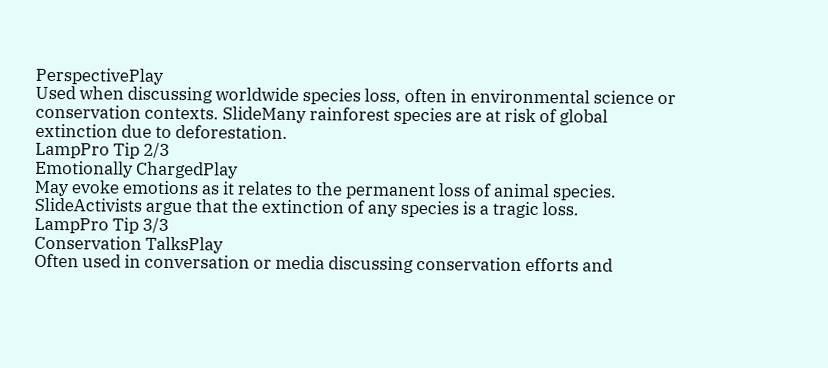PerspectivePlay
Used when discussing worldwide species loss, often in environmental science or conservation contexts. SlideMany rainforest species are at risk of global extinction due to deforestation.
LampPro Tip 2/3
Emotionally ChargedPlay
May evoke emotions as it relates to the permanent loss of animal species. SlideActivists argue that the extinction of any species is a tragic loss.
LampPro Tip 3/3
Conservation TalksPlay
Often used in conversation or media discussing conservation efforts and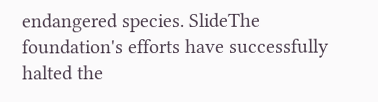endangered species. SlideThe foundation's efforts have successfully halted the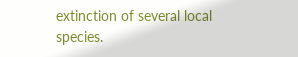extinction of several local species.